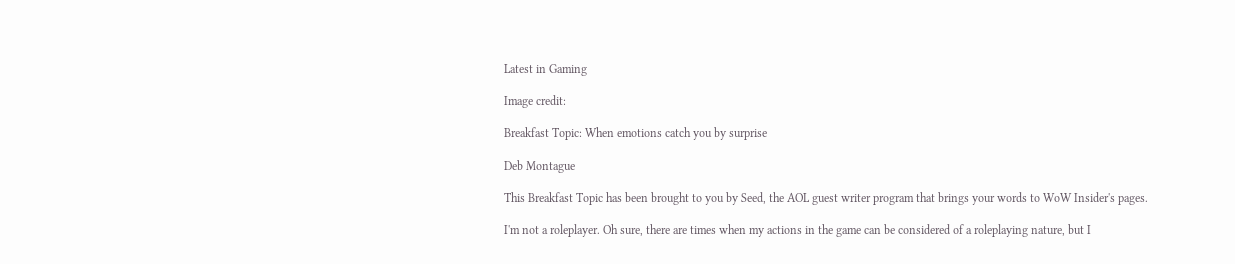Latest in Gaming

Image credit:

Breakfast Topic: When emotions catch you by surprise

Deb Montague

This Breakfast Topic has been brought to you by Seed, the AOL guest writer program that brings your words to WoW Insider's pages.

I'm not a roleplayer. Oh sure, there are times when my actions in the game can be considered of a roleplaying nature, but I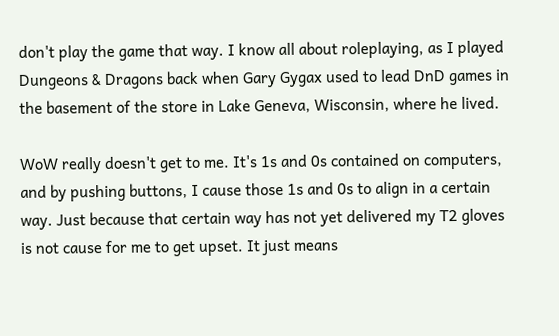don't play the game that way. I know all about roleplaying, as I played Dungeons & Dragons back when Gary Gygax used to lead DnD games in the basement of the store in Lake Geneva, Wisconsin, where he lived.

WoW really doesn't get to me. It's 1s and 0s contained on computers, and by pushing buttons, I cause those 1s and 0s to align in a certain way. Just because that certain way has not yet delivered my T2 gloves is not cause for me to get upset. It just means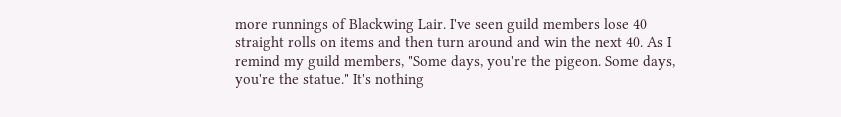more runnings of Blackwing Lair. I've seen guild members lose 40 straight rolls on items and then turn around and win the next 40. As I remind my guild members, "Some days, you're the pigeon. Some days, you're the statue." It's nothing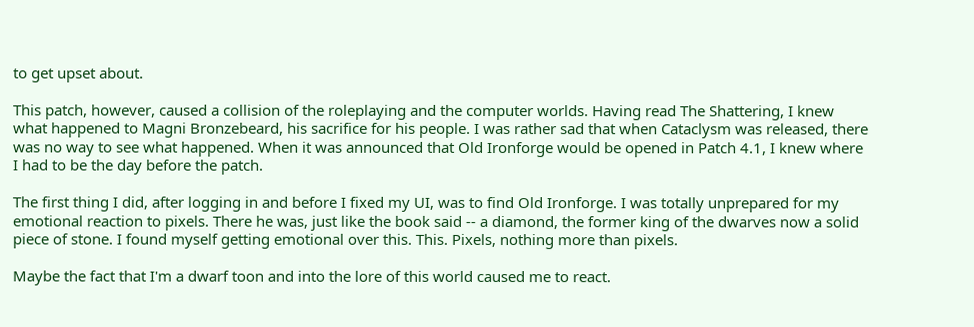to get upset about.

This patch, however, caused a collision of the roleplaying and the computer worlds. Having read The Shattering, I knew what happened to Magni Bronzebeard, his sacrifice for his people. I was rather sad that when Cataclysm was released, there was no way to see what happened. When it was announced that Old Ironforge would be opened in Patch 4.1, I knew where I had to be the day before the patch.

The first thing I did, after logging in and before I fixed my UI, was to find Old Ironforge. I was totally unprepared for my emotional reaction to pixels. There he was, just like the book said -- a diamond, the former king of the dwarves now a solid piece of stone. I found myself getting emotional over this. This. Pixels, nothing more than pixels.

Maybe the fact that I'm a dwarf toon and into the lore of this world caused me to react.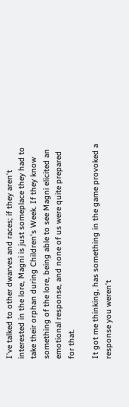I've talked to other dwarves and races; if they aren't interested in the lore, Magni is just someplace they had to take their orphan during Children's Week. If they know something of the lore, being able to see Magni elicited an emotional response, and none of us were quite prepared for that.

It got me thinking, has something in the game provoked a response you weren't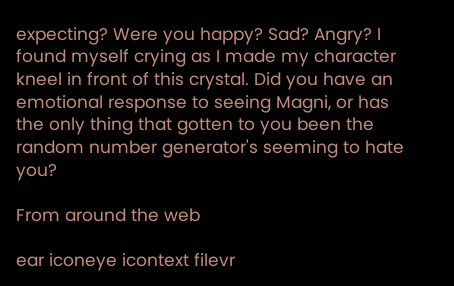expecting? Were you happy? Sad? Angry? I found myself crying as I made my character kneel in front of this crystal. Did you have an emotional response to seeing Magni, or has the only thing that gotten to you been the random number generator's seeming to hate you?

From around the web

ear iconeye icontext filevr